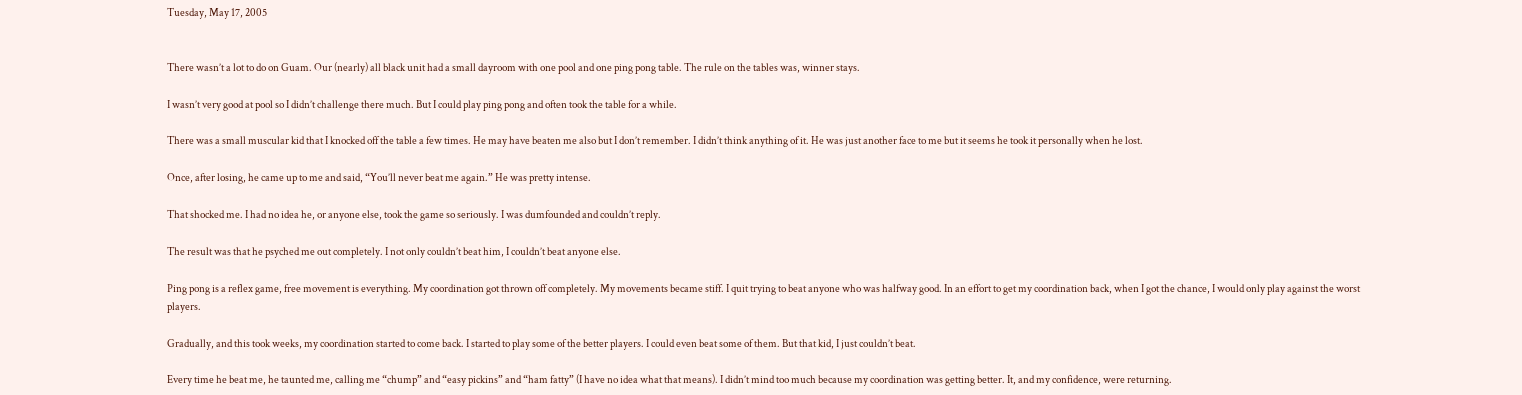Tuesday, May 17, 2005


There wasn’t a lot to do on Guam. Our (nearly) all black unit had a small dayroom with one pool and one ping pong table. The rule on the tables was, winner stays.

I wasn’t very good at pool so I didn’t challenge there much. But I could play ping pong and often took the table for a while.

There was a small muscular kid that I knocked off the table a few times. He may have beaten me also but I don’t remember. I didn’t think anything of it. He was just another face to me but it seems he took it personally when he lost.

Once, after losing, he came up to me and said, “You’ll never beat me again.” He was pretty intense.

That shocked me. I had no idea he, or anyone else, took the game so seriously. I was dumfounded and couldn’t reply.

The result was that he psyched me out completely. I not only couldn’t beat him, I couldn’t beat anyone else.

Ping pong is a reflex game, free movement is everything. My coordination got thrown off completely. My movements became stiff. I quit trying to beat anyone who was halfway good. In an effort to get my coordination back, when I got the chance, I would only play against the worst players.

Gradually, and this took weeks, my coordination started to come back. I started to play some of the better players. I could even beat some of them. But that kid, I just couldn’t beat.

Every time he beat me, he taunted me, calling me “chump” and “easy pickins” and “ham fatty” (I have no idea what that means). I didn’t mind too much because my coordination was getting better. It, and my confidence, were returning.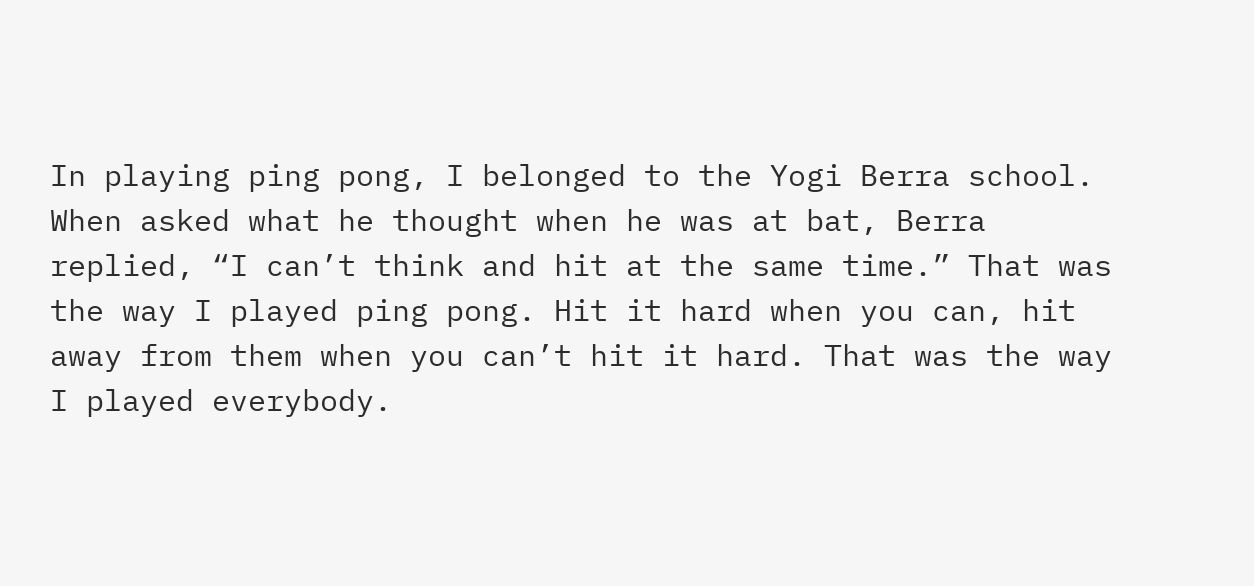In playing ping pong, I belonged to the Yogi Berra school. When asked what he thought when he was at bat, Berra replied, “I can’t think and hit at the same time.” That was the way I played ping pong. Hit it hard when you can, hit away from them when you can’t hit it hard. That was the way I played everybody.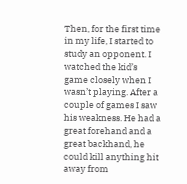Then, for the first time in my life, I started to study an opponent. I watched the kid’s game closely when I wasn’t playing. After a couple of games I saw his weakness. He had a great forehand and a great backhand, he could kill anything hit away from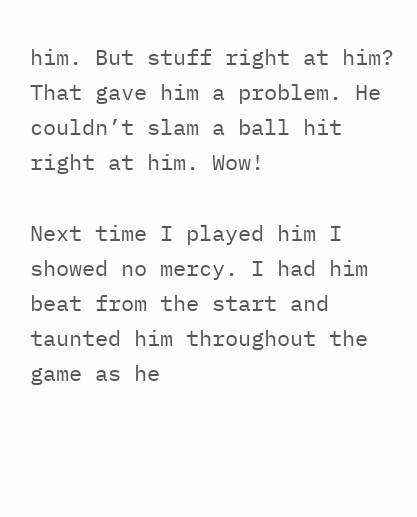him. But stuff right at him? That gave him a problem. He couldn’t slam a ball hit right at him. Wow!

Next time I played him I showed no mercy. I had him beat from the start and taunted him throughout the game as he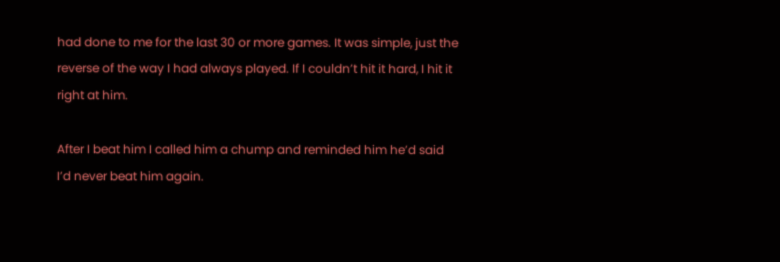had done to me for the last 30 or more games. It was simple, just the reverse of the way I had always played. If I couldn’t hit it hard, I hit it right at him.

After I beat him I called him a chump and reminded him he’d said I’d never beat him again.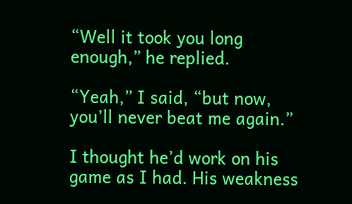“Well it took you long enough,” he replied.

“Yeah,” I said, “but now, you’ll never beat me again.”

I thought he’d work on his game as I had. His weakness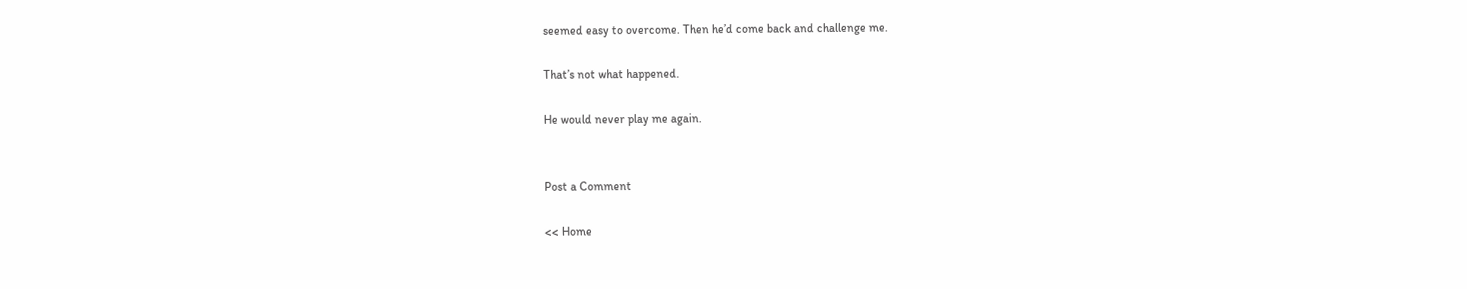seemed easy to overcome. Then he’d come back and challenge me.

That’s not what happened.

He would never play me again.


Post a Comment

<< Home